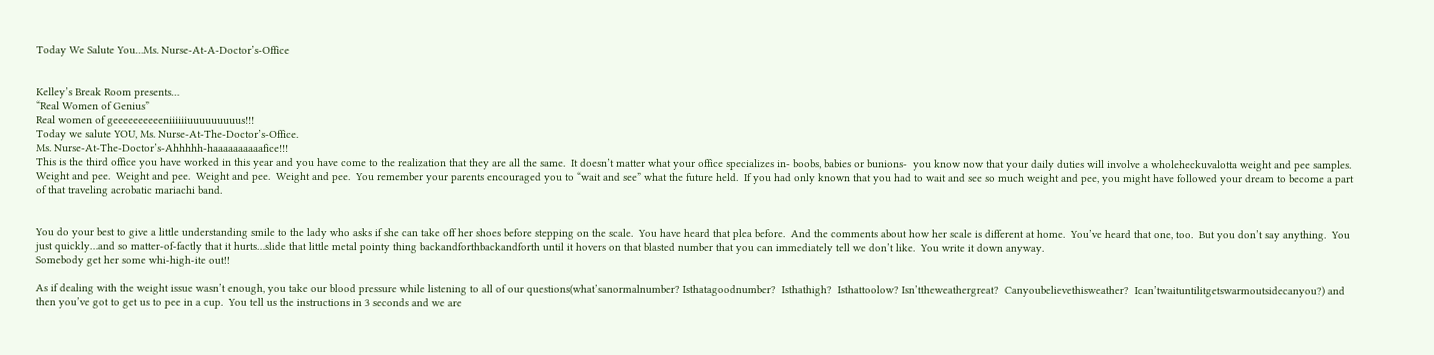Today We Salute You…Ms. Nurse-At-A-Doctor’s-Office


Kelley’s Break Room presents…
“Real Women of Genius”
Real women of geeeeeeeeeeniiiiiiuuuuuuuuus!!!
Today we salute YOU, Ms. Nurse-At-The-Doctor’s-Office.
Ms. Nurse-At-The-Doctor’s-Ahhhhh-haaaaaaaaaafice!!!
This is the third office you have worked in this year and you have come to the realization that they are all the same.  It doesn’t matter what your office specializes in- boobs, babies or bunions-  you know now that your daily duties will involve a wholeheckuvalotta weight and pee samples.   Weight and pee.  Weight and pee.  Weight and pee.  Weight and pee.  You remember your parents encouraged you to “wait and see” what the future held.  If you had only known that you had to wait and see so much weight and pee, you might have followed your dream to become a part of that traveling acrobatic mariachi band.


You do your best to give a little understanding smile to the lady who asks if she can take off her shoes before stepping on the scale.  You have heard that plea before.  And the comments about how her scale is different at home.  You’ve heard that one, too.  But you don’t say anything.  You just quickly…and so matter-of-factly that it hurts…slide that little metal pointy thing backandforthbackandforth until it hovers on that blasted number that you can immediately tell we don’t like.  You write it down anyway.
Somebody get her some whi-high-ite out!!

As if dealing with the weight issue wasn’t enough, you take our blood pressure while listening to all of our questions(what’sanormalnumber? Isthatagoodnumber?  Isthathigh?  Isthattoolow? Isn’ttheweathergreat?  Canyoubelievethisweather?  Ican’twaituntilitgetswarmoutsidecanyou?) and then you’ve got to get us to pee in a cup.  You tell us the instructions in 3 seconds and we are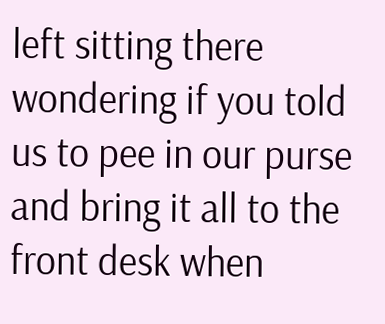left sitting there wondering if you told us to pee in our purse and bring it all to the front desk when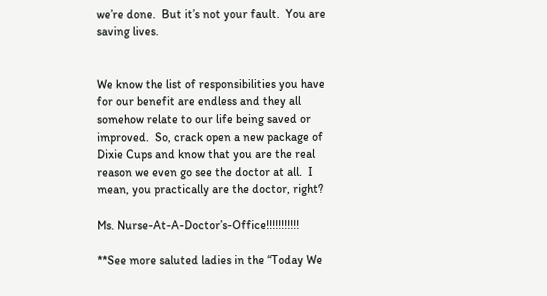we’re done.  But it’s not your fault.  You are saving lives.


We know the list of responsibilities you have for our benefit are endless and they all somehow relate to our life being saved or improved.  So, crack open a new package of Dixie Cups and know that you are the real reason we even go see the doctor at all.  I mean, you practically are the doctor, right?

Ms. Nurse-At-A-Doctor’s-Office!!!!!!!!!!!

**See more saluted ladies in the “Today We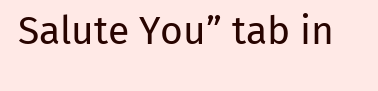Salute You” tab in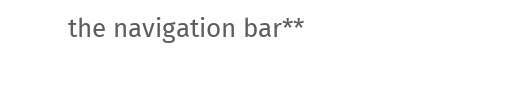the navigation bar**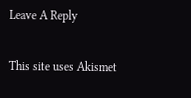Leave A Reply

This site uses Akismet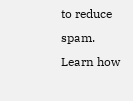to reduce spam. Learn how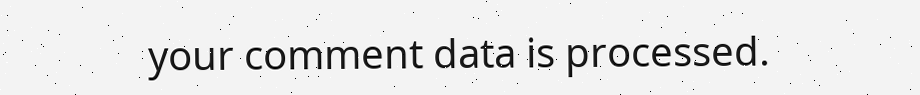your comment data is processed.